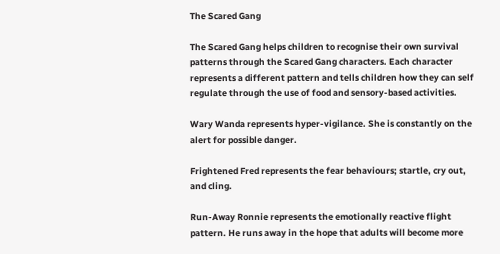The Scared Gang

The Scared Gang helps children to recognise their own survival patterns through the Scared Gang characters. Each character represents a different pattern and tells children how they can self regulate through the use of food and sensory-based activities.

Wary Wanda represents hyper-vigilance. She is constantly on the alert for possible danger.

Frightened Fred represents the fear behaviours; startle, cry out, and cling.

Run-Away Ronnie represents the emotionally reactive flight pattern. He runs away in the hope that adults will become more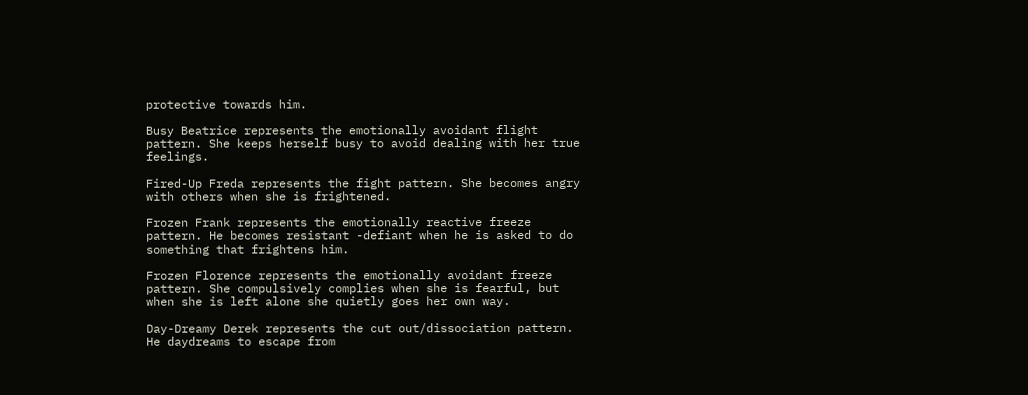protective towards him.

Busy Beatrice represents the emotionally avoidant flight pattern. She keeps herself busy to avoid dealing with her true feelings.

Fired-Up Freda represents the fight pattern. She becomes angry with others when she is frightened.

Frozen Frank represents the emotionally reactive freeze pattern. He becomes resistant -defiant when he is asked to do something that frightens him.

Frozen Florence represents the emotionally avoidant freeze pattern. She compulsively complies when she is fearful, but when she is left alone she quietly goes her own way.

Day-Dreamy Derek represents the cut out/dissociation pattern. He daydreams to escape from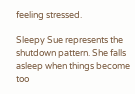feeling stressed.

Sleepy Sue represents the shutdown pattern. She falls asleep when things become too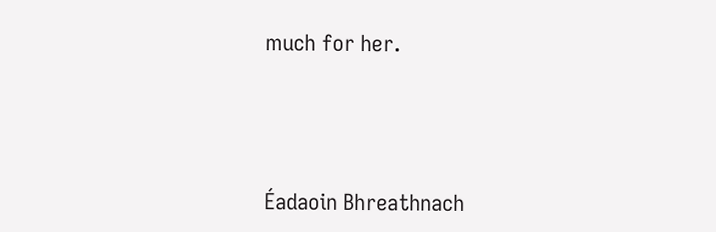much for her.




Éadaoin Bhreathnach